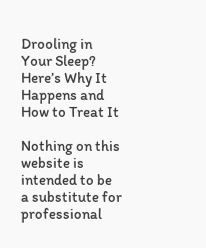Drooling in Your Sleep? Here’s Why It Happens and How to Treat It

Nothing on this website is intended to be a substitute for professional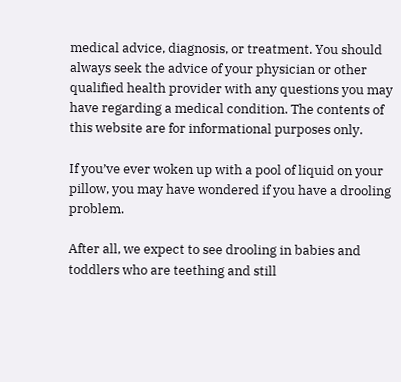medical advice, diagnosis, or treatment. You should always seek the advice of your physician or other qualified health provider with any questions you may have regarding a medical condition. The contents of this website are for informational purposes only.

If you’ve ever woken up with a pool of liquid on your pillow, you may have wondered if you have a drooling problem.

After all, we expect to see drooling in babies and toddlers who are teething and still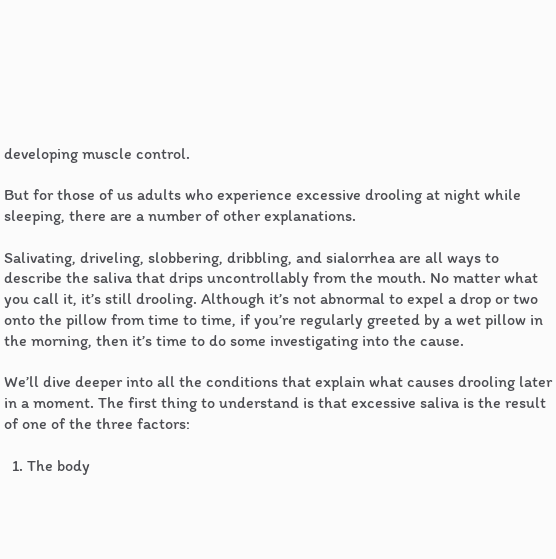developing muscle control.

But for those of us adults who experience excessive drooling at night while sleeping, there are a number of other explanations.

Salivating, driveling, slobbering, dribbling, and sialorrhea are all ways to describe the saliva that drips uncontrollably from the mouth. No matter what you call it, it’s still drooling. Although it’s not abnormal to expel a drop or two onto the pillow from time to time, if you’re regularly greeted by a wet pillow in the morning, then it’s time to do some investigating into the cause.

We’ll dive deeper into all the conditions that explain what causes drooling later in a moment. The first thing to understand is that excessive saliva is the result of one of the three factors:

  1. The body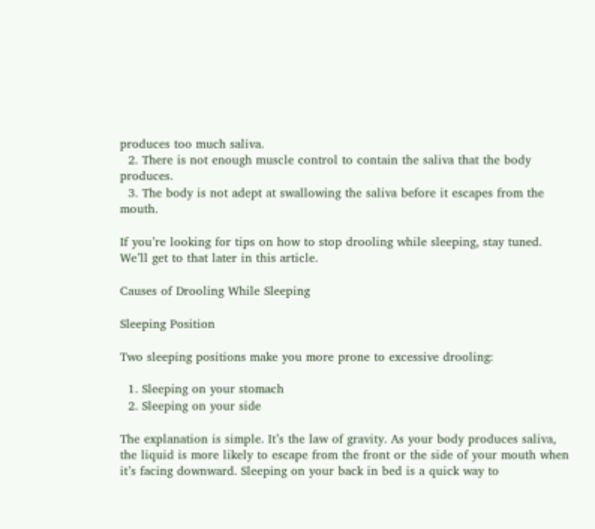produces too much saliva.
  2. There is not enough muscle control to contain the saliva that the body produces.
  3. The body is not adept at swallowing the saliva before it escapes from the mouth.

If you’re looking for tips on how to stop drooling while sleeping, stay tuned. We’ll get to that later in this article.

Causes of Drooling While Sleeping

Sleeping Position

Two sleeping positions make you more prone to excessive drooling:

  1. Sleeping on your stomach
  2. Sleeping on your side

The explanation is simple. It’s the law of gravity. As your body produces saliva, the liquid is more likely to escape from the front or the side of your mouth when it’s facing downward. Sleeping on your back in bed is a quick way to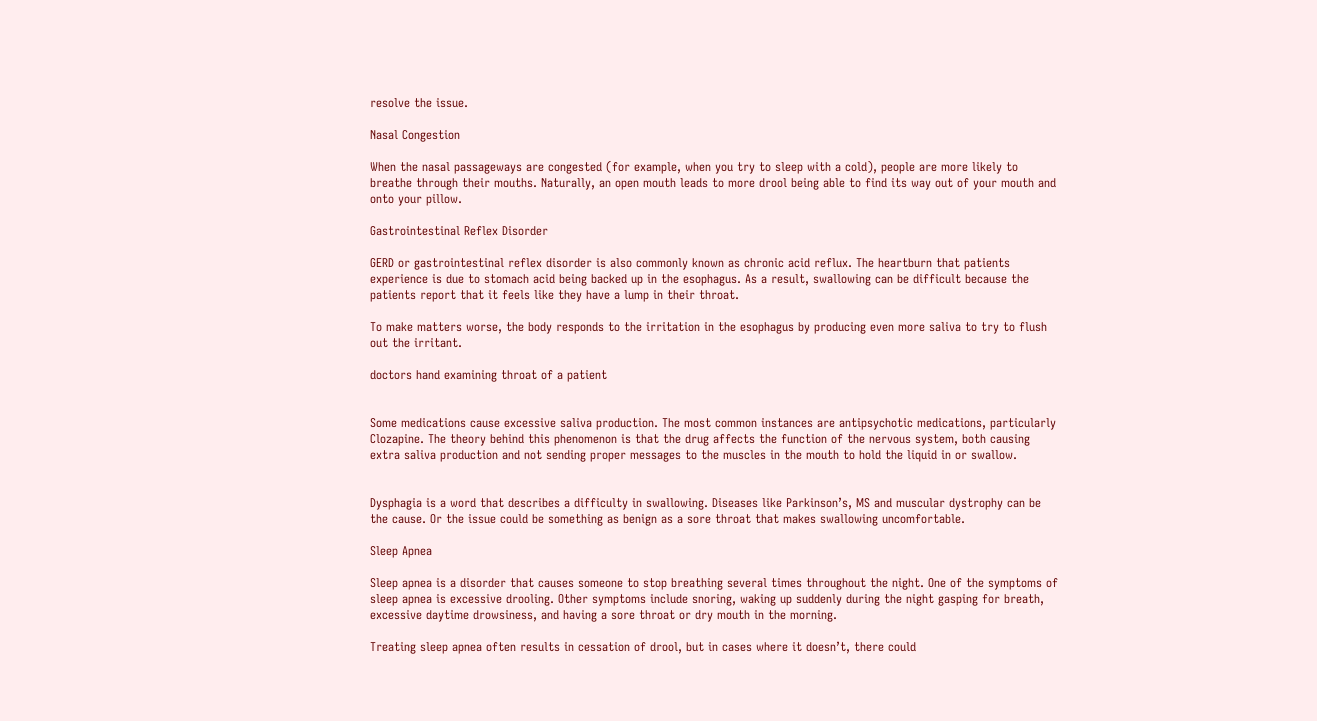resolve the issue.

Nasal Congestion

When the nasal passageways are congested (for example, when you try to sleep with a cold), people are more likely to breathe through their mouths. Naturally, an open mouth leads to more drool being able to find its way out of your mouth and onto your pillow.

Gastrointestinal Reflex Disorder

GERD or gastrointestinal reflex disorder is also commonly known as chronic acid reflux. The heartburn that patients experience is due to stomach acid being backed up in the esophagus. As a result, swallowing can be difficult because the patients report that it feels like they have a lump in their throat.

To make matters worse, the body responds to the irritation in the esophagus by producing even more saliva to try to flush out the irritant.

doctors hand examining throat of a patient


Some medications cause excessive saliva production. The most common instances are antipsychotic medications, particularly Clozapine. The theory behind this phenomenon is that the drug affects the function of the nervous system, both causing extra saliva production and not sending proper messages to the muscles in the mouth to hold the liquid in or swallow.


Dysphagia is a word that describes a difficulty in swallowing. Diseases like Parkinson’s, MS and muscular dystrophy can be the cause. Or the issue could be something as benign as a sore throat that makes swallowing uncomfortable.

Sleep Apnea

Sleep apnea is a disorder that causes someone to stop breathing several times throughout the night. One of the symptoms of sleep apnea is excessive drooling. Other symptoms include snoring, waking up suddenly during the night gasping for breath, excessive daytime drowsiness, and having a sore throat or dry mouth in the morning.

Treating sleep apnea often results in cessation of drool, but in cases where it doesn’t, there could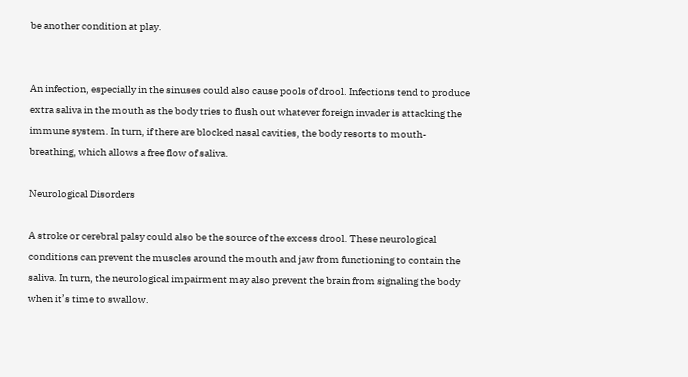be another condition at play.


An infection, especially in the sinuses could also cause pools of drool. Infections tend to produce extra saliva in the mouth as the body tries to flush out whatever foreign invader is attacking the immune system. In turn, if there are blocked nasal cavities, the body resorts to mouth-breathing, which allows a free flow of saliva.

Neurological Disorders

A stroke or cerebral palsy could also be the source of the excess drool. These neurological conditions can prevent the muscles around the mouth and jaw from functioning to contain the saliva. In turn, the neurological impairment may also prevent the brain from signaling the body when it’s time to swallow.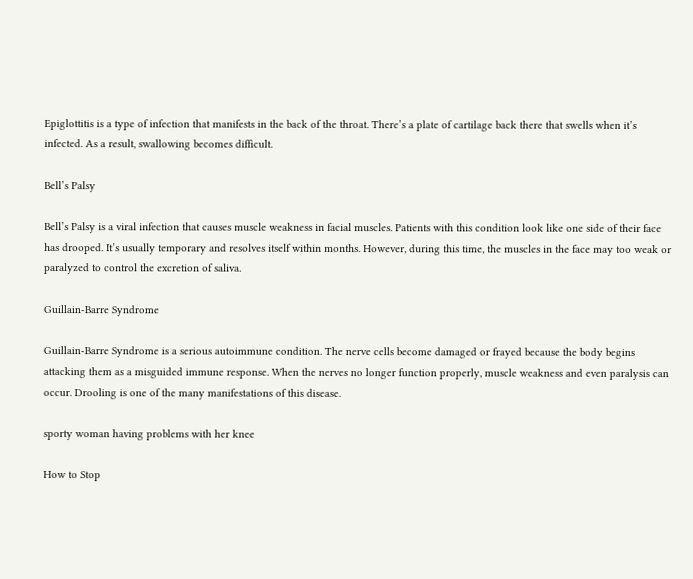Epiglottitis is a type of infection that manifests in the back of the throat. There’s a plate of cartilage back there that swells when it’s infected. As a result, swallowing becomes difficult.

Bell’s Palsy

Bell’s Palsy is a viral infection that causes muscle weakness in facial muscles. Patients with this condition look like one side of their face has drooped. It’s usually temporary and resolves itself within months. However, during this time, the muscles in the face may too weak or paralyzed to control the excretion of saliva.

Guillain-Barre Syndrome

Guillain-Barre Syndrome is a serious autoimmune condition. The nerve cells become damaged or frayed because the body begins attacking them as a misguided immune response. When the nerves no longer function properly, muscle weakness and even paralysis can occur. Drooling is one of the many manifestations of this disease.

sporty woman having problems with her knee

How to Stop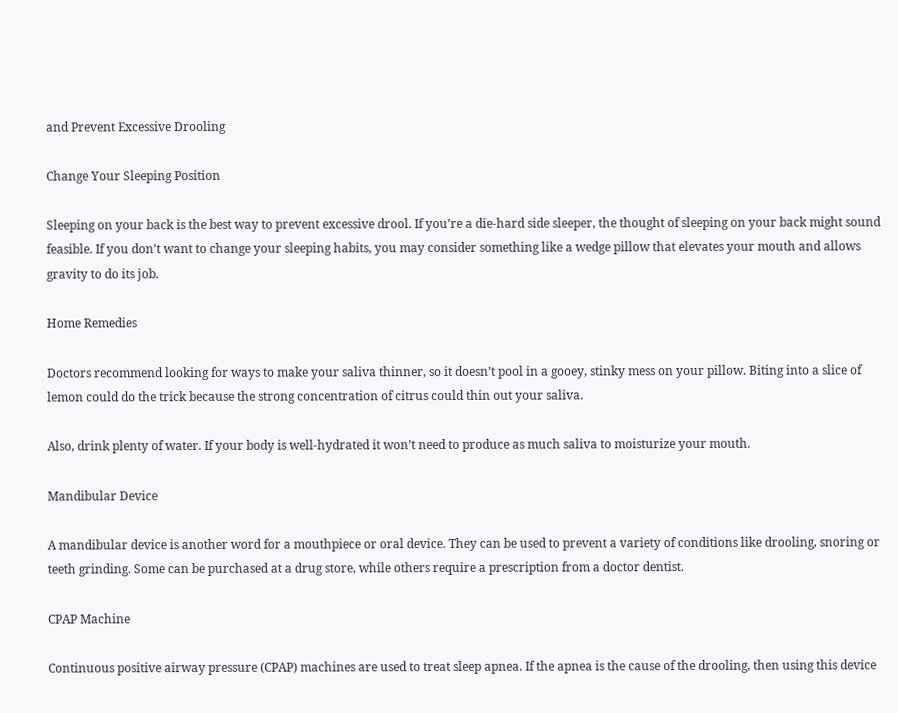and Prevent Excessive Drooling

Change Your Sleeping Position

Sleeping on your back is the best way to prevent excessive drool. If you’re a die-hard side sleeper, the thought of sleeping on your back might sound feasible. If you don’t want to change your sleeping habits, you may consider something like a wedge pillow that elevates your mouth and allows gravity to do its job.

Home Remedies

Doctors recommend looking for ways to make your saliva thinner, so it doesn’t pool in a gooey, stinky mess on your pillow. Biting into a slice of lemon could do the trick because the strong concentration of citrus could thin out your saliva.

Also, drink plenty of water. If your body is well-hydrated it won’t need to produce as much saliva to moisturize your mouth.

Mandibular Device

A mandibular device is another word for a mouthpiece or oral device. They can be used to prevent a variety of conditions like drooling, snoring or teeth grinding. Some can be purchased at a drug store, while others require a prescription from a doctor dentist.

CPAP Machine

Continuous positive airway pressure (CPAP) machines are used to treat sleep apnea. If the apnea is the cause of the drooling, then using this device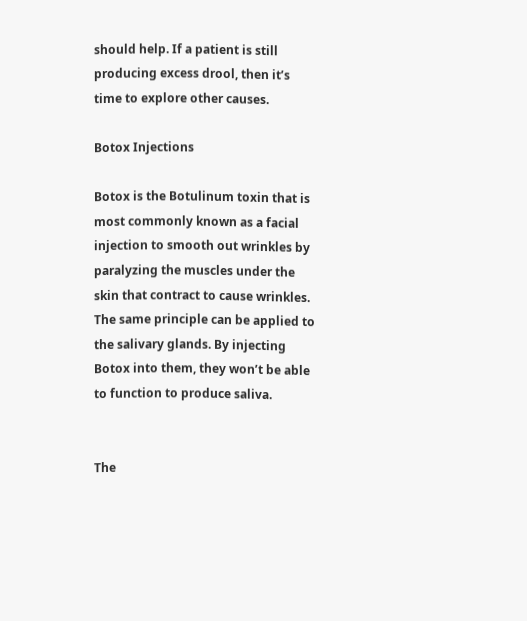should help. If a patient is still producing excess drool, then it’s time to explore other causes.

Botox Injections

Botox is the Botulinum toxin that is most commonly known as a facial injection to smooth out wrinkles by paralyzing the muscles under the skin that contract to cause wrinkles. The same principle can be applied to the salivary glands. By injecting Botox into them, they won’t be able to function to produce saliva.


The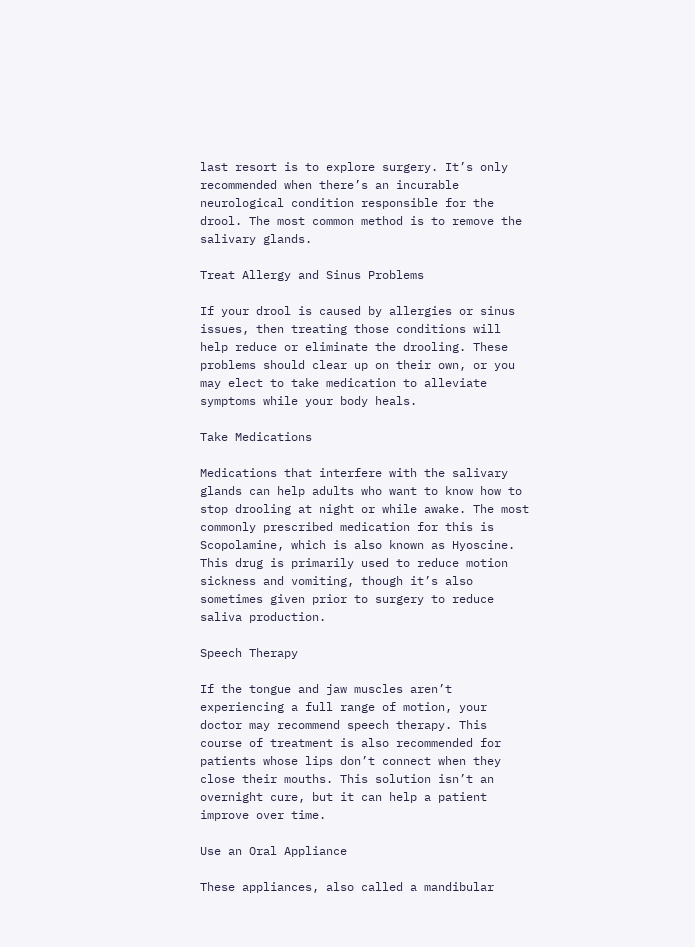last resort is to explore surgery. It’s only recommended when there’s an incurable neurological condition responsible for the drool. The most common method is to remove the salivary glands.

Treat Allergy and Sinus Problems

If your drool is caused by allergies or sinus issues, then treating those conditions will help reduce or eliminate the drooling. These problems should clear up on their own, or you may elect to take medication to alleviate symptoms while your body heals.

Take Medications

Medications that interfere with the salivary glands can help adults who want to know how to stop drooling at night or while awake. The most commonly prescribed medication for this is Scopolamine, which is also known as Hyoscine. This drug is primarily used to reduce motion sickness and vomiting, though it’s also sometimes given prior to surgery to reduce saliva production.

Speech Therapy

If the tongue and jaw muscles aren’t experiencing a full range of motion, your doctor may recommend speech therapy. This course of treatment is also recommended for patients whose lips don’t connect when they close their mouths. This solution isn’t an overnight cure, but it can help a patient improve over time.

Use an Oral Appliance

These appliances, also called a mandibular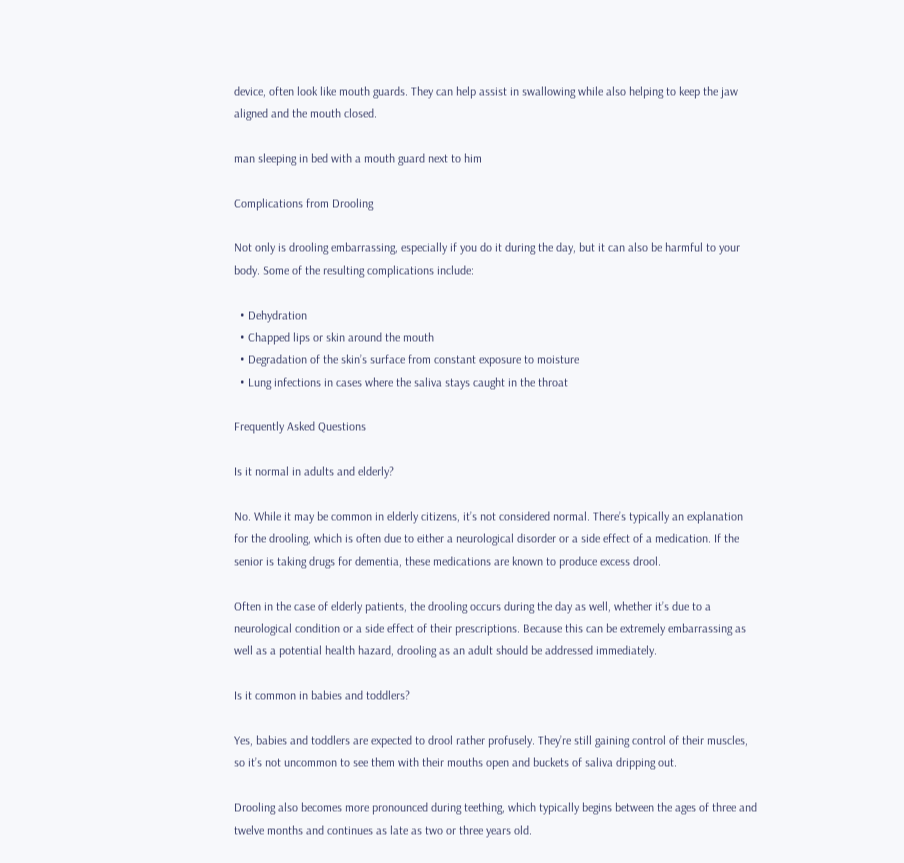device, often look like mouth guards. They can help assist in swallowing while also helping to keep the jaw aligned and the mouth closed.

man sleeping in bed with a mouth guard next to him

Complications from Drooling

Not only is drooling embarrassing, especially if you do it during the day, but it can also be harmful to your body. Some of the resulting complications include:

  • Dehydration
  • Chapped lips or skin around the mouth
  • Degradation of the skin’s surface from constant exposure to moisture
  • Lung infections in cases where the saliva stays caught in the throat

Frequently Asked Questions

Is it normal in adults and elderly?

No. While it may be common in elderly citizens, it’s not considered normal. There’s typically an explanation for the drooling, which is often due to either a neurological disorder or a side effect of a medication. If the senior is taking drugs for dementia, these medications are known to produce excess drool.

Often in the case of elderly patients, the drooling occurs during the day as well, whether it’s due to a neurological condition or a side effect of their prescriptions. Because this can be extremely embarrassing as well as a potential health hazard, drooling as an adult should be addressed immediately.

Is it common in babies and toddlers?

Yes, babies and toddlers are expected to drool rather profusely. They’re still gaining control of their muscles, so it’s not uncommon to see them with their mouths open and buckets of saliva dripping out.

Drooling also becomes more pronounced during teething, which typically begins between the ages of three and twelve months and continues as late as two or three years old.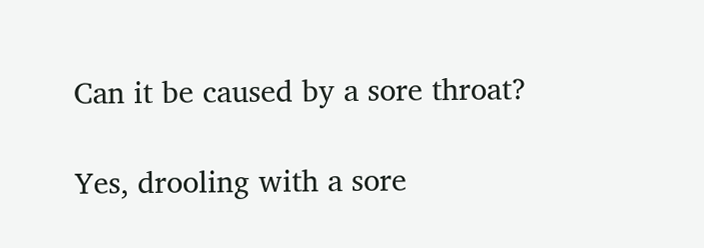Can it be caused by a sore throat?

Yes, drooling with a sore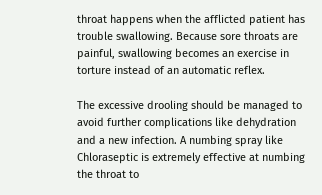throat happens when the afflicted patient has trouble swallowing. Because sore throats are painful, swallowing becomes an exercise in torture instead of an automatic reflex.

The excessive drooling should be managed to avoid further complications like dehydration and a new infection. A numbing spray like Chloraseptic is extremely effective at numbing the throat to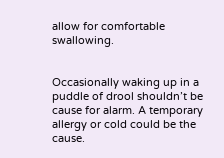allow for comfortable swallowing.


Occasionally waking up in a puddle of drool shouldn’t be cause for alarm. A temporary allergy or cold could be the cause.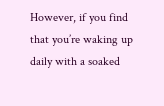However, if you find that you’re waking up daily with a soaked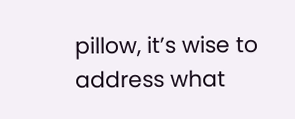pillow, it’s wise to address what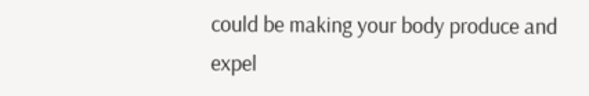could be making your body produce and expel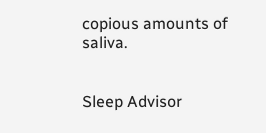copious amounts of saliva.


Sleep Advisor